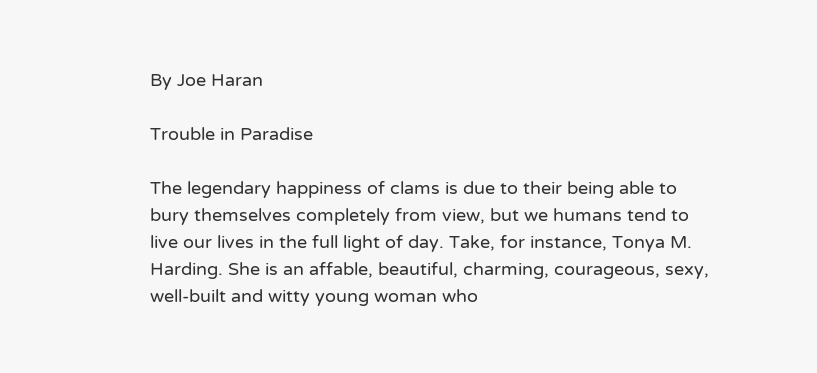By Joe Haran

Trouble in Paradise

The legendary happiness of clams is due to their being able to bury themselves completely from view, but we humans tend to live our lives in the full light of day. Take, for instance, Tonya M. Harding. She is an affable, beautiful, charming, courageous, sexy, well-built and witty young woman who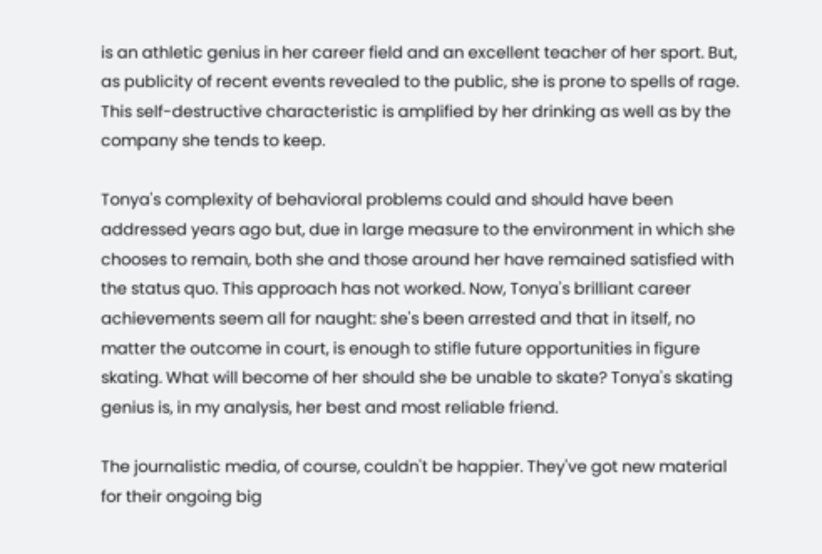is an athletic genius in her career field and an excellent teacher of her sport. But, as publicity of recent events revealed to the public, she is prone to spells of rage. This self-destructive characteristic is amplified by her drinking as well as by the company she tends to keep.

Tonya's complexity of behavioral problems could and should have been addressed years ago but, due in large measure to the environment in which she chooses to remain, both she and those around her have remained satisfied with the status quo. This approach has not worked. Now, Tonya's brilliant career achievements seem all for naught: she's been arrested and that in itself, no matter the outcome in court, is enough to stifle future opportunities in figure skating. What will become of her should she be unable to skate? Tonya's skating genius is, in my analysis, her best and most reliable friend.

The journalistic media, of course, couldn't be happier. They've got new material for their ongoing big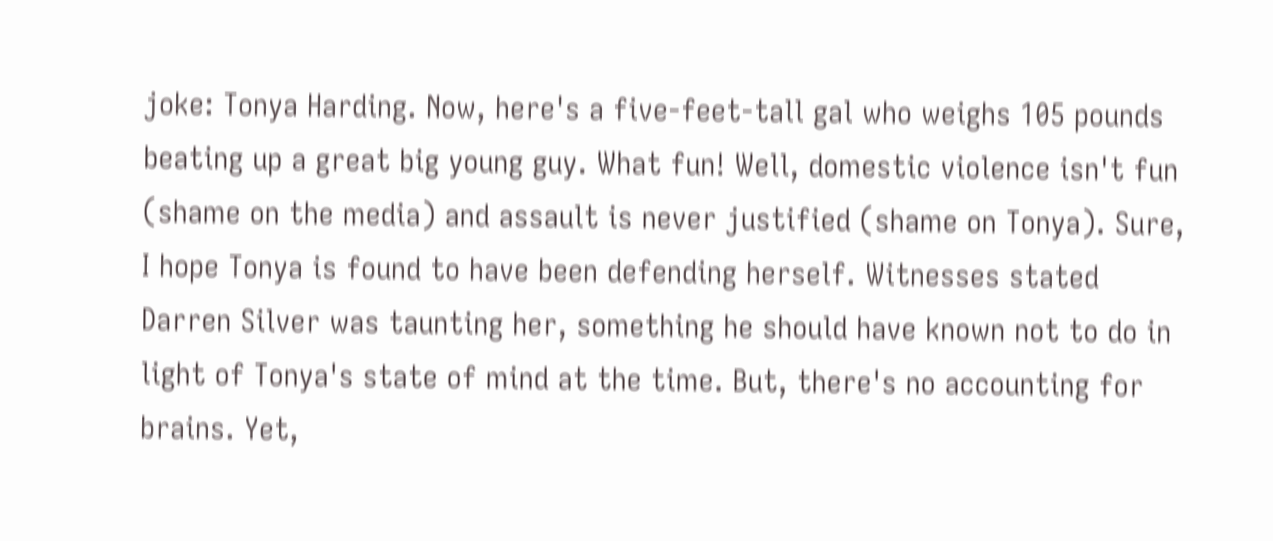joke: Tonya Harding. Now, here's a five-feet-tall gal who weighs 105 pounds beating up a great big young guy. What fun! Well, domestic violence isn't fun (shame on the media) and assault is never justified (shame on Tonya). Sure, I hope Tonya is found to have been defending herself. Witnesses stated Darren Silver was taunting her, something he should have known not to do in light of Tonya's state of mind at the time. But, there's no accounting for brains. Yet,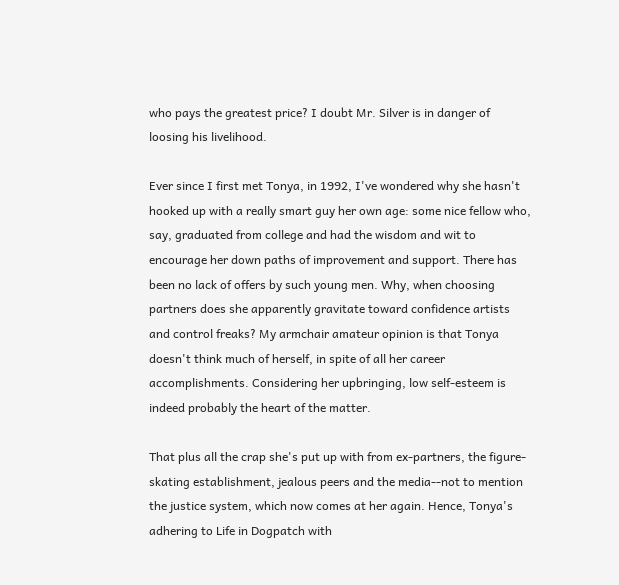who pays the greatest price? I doubt Mr. Silver is in danger of loosing his livelihood.

Ever since I first met Tonya, in 1992, I've wondered why she hasn't hooked up with a really smart guy her own age: some nice fellow who, say, graduated from college and had the wisdom and wit to encourage her down paths of improvement and support. There has been no lack of offers by such young men. Why, when choosing partners does she apparently gravitate toward confidence artists and control freaks? My armchair amateur opinion is that Tonya doesn't think much of herself, in spite of all her career accomplishments. Considering her upbringing, low self-esteem is indeed probably the heart of the matter.

That plus all the crap she's put up with from ex-partners, the figure-skating establishment, jealous peers and the media--not to mention the justice system, which now comes at her again. Hence, Tonya's adhering to Life in Dogpatch with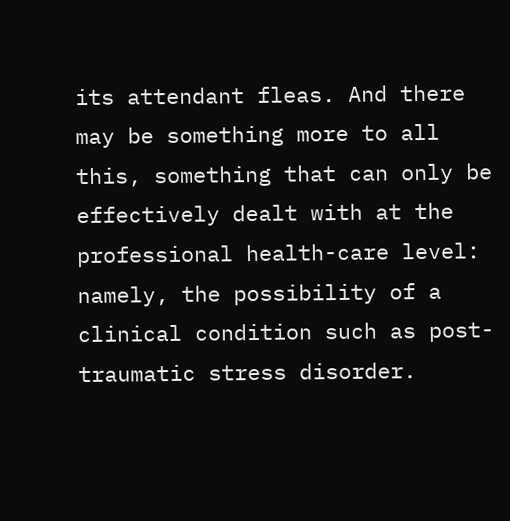its attendant fleas. And there may be something more to all this, something that can only be effectively dealt with at the professional health-care level: namely, the possibility of a clinical condition such as post-traumatic stress disorder.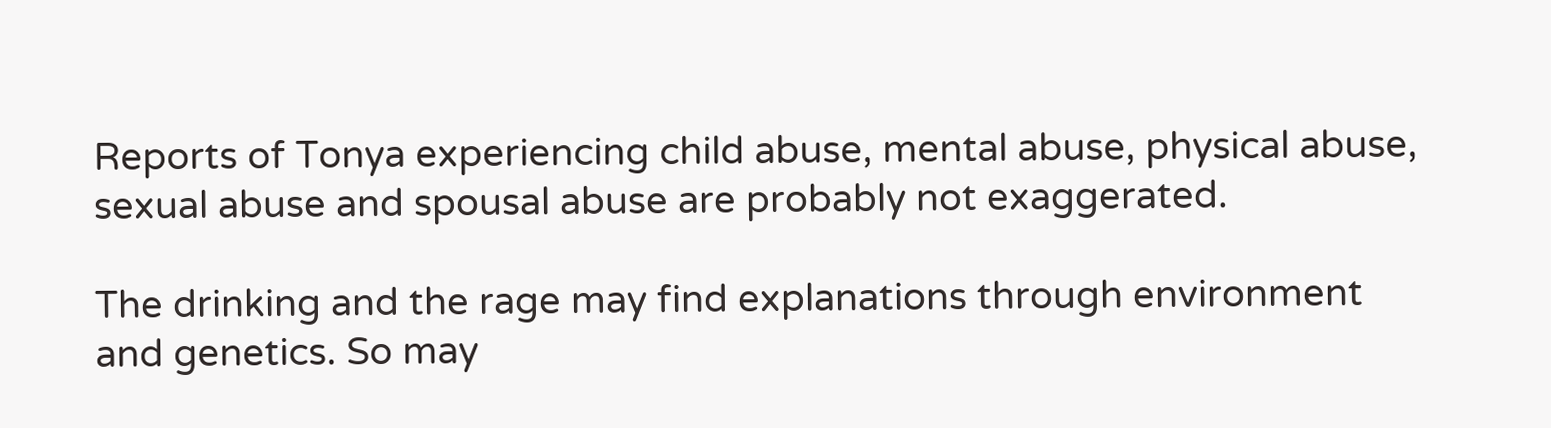Reports of Tonya experiencing child abuse, mental abuse, physical abuse, sexual abuse and spousal abuse are probably not exaggerated.

The drinking and the rage may find explanations through environment and genetics. So may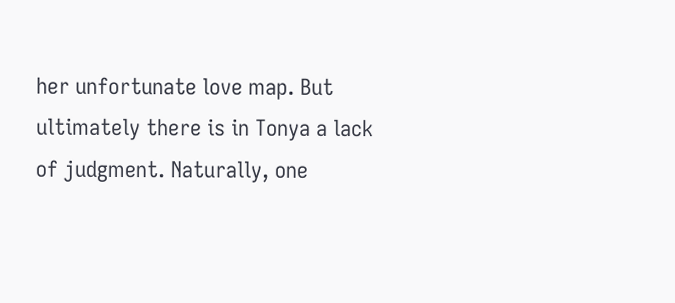her unfortunate love map. But ultimately there is in Tonya a lack of judgment. Naturally, one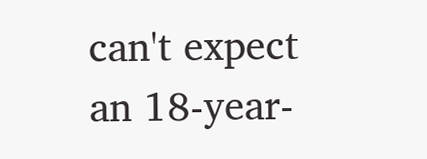can't expect an 18-year-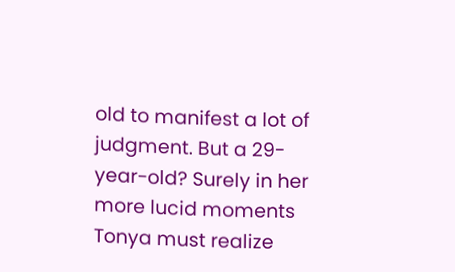old to manifest a lot of judgment. But a 29-year-old? Surely in her more lucid moments Tonya must realize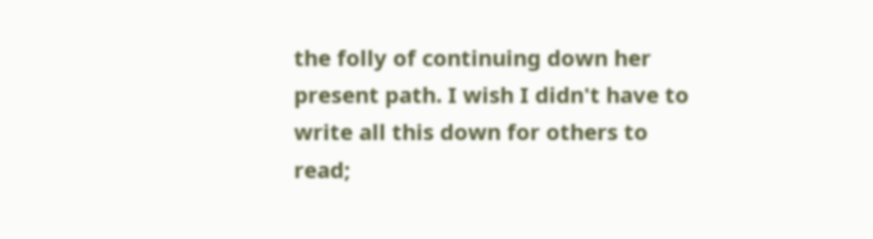the folly of continuing down her present path. I wish I didn't have to write all this down for others to read;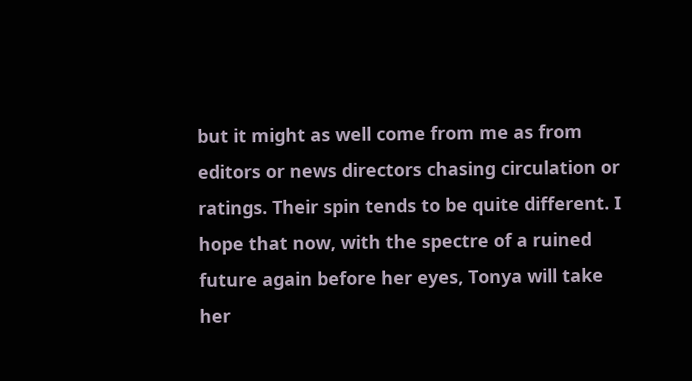but it might as well come from me as from editors or news directors chasing circulation or ratings. Their spin tends to be quite different. I hope that now, with the spectre of a ruined future again before her eyes, Tonya will take her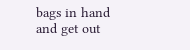bags in hand and get out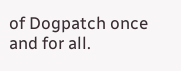of Dogpatch once and for all.